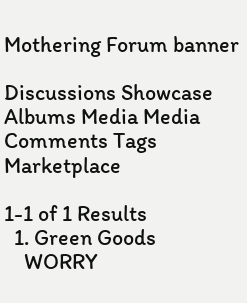Mothering Forum banner

Discussions Showcase Albums Media Media Comments Tags Marketplace

1-1 of 1 Results
  1. Green Goods
    WORRY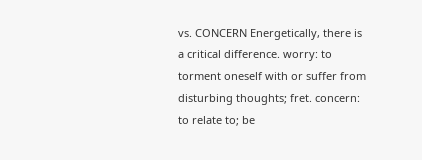vs. CONCERN Energetically, there is a critical difference. worry: to torment oneself with or suffer from disturbing thoughts; fret. concern: to relate to; be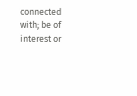connected with; be of interest or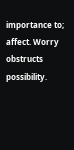importance to; affect. Worry obstructs possibility.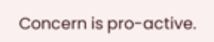Concern is pro-active.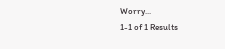Worry...
1-1 of 1 Results